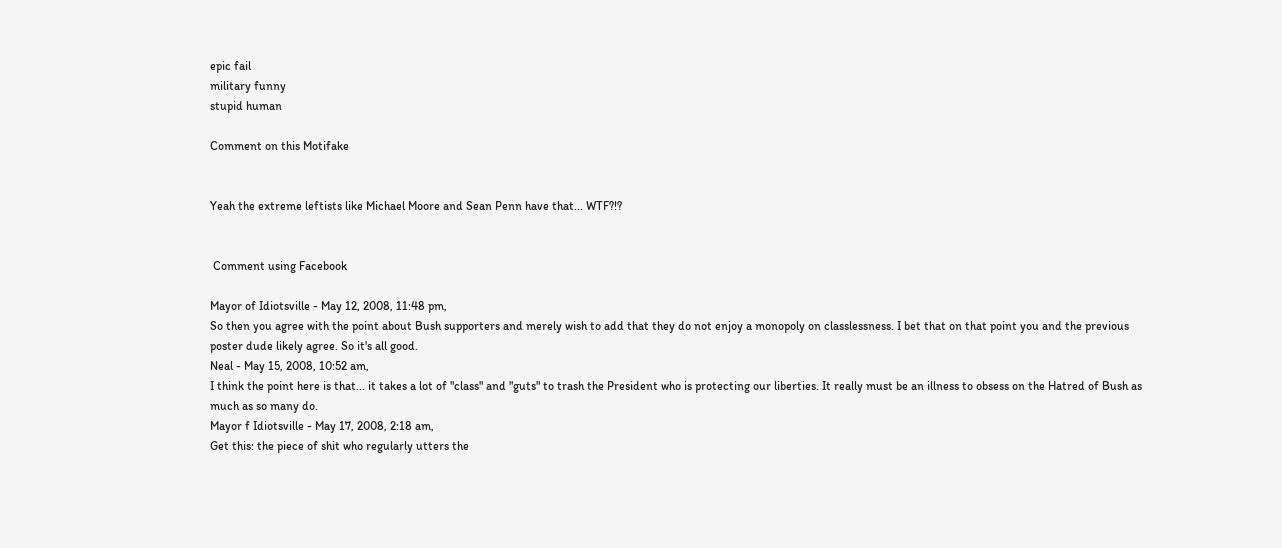epic fail
military funny
stupid human

Comment on this Motifake


Yeah the extreme leftists like Michael Moore and Sean Penn have that... WTF?!?


 Comment using Facebook

Mayor of Idiotsville - May 12, 2008, 11:48 pm,
So then you agree with the point about Bush supporters and merely wish to add that they do not enjoy a monopoly on classlessness. I bet that on that point you and the previous poster dude likely agree. So it's all good.
Neal - May 15, 2008, 10:52 am,
I think the point here is that... it takes a lot of "class" and "guts" to trash the President who is protecting our liberties. It really must be an illness to obsess on the Hatred of Bush as much as so many do.
Mayor f Idiotsville - May 17, 2008, 2:18 am,
Get this: the piece of shit who regularly utters the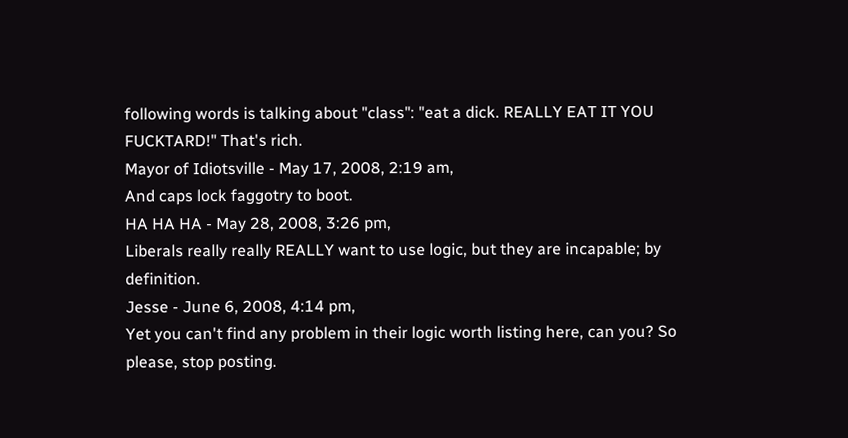following words is talking about "class": "eat a dick. REALLY EAT IT YOU FUCKTARD!" That's rich.
Mayor of Idiotsville - May 17, 2008, 2:19 am,
And caps lock faggotry to boot.
HA HA HA - May 28, 2008, 3:26 pm,
Liberals really really REALLY want to use logic, but they are incapable; by definition.
Jesse - June 6, 2008, 4:14 pm,
Yet you can't find any problem in their logic worth listing here, can you? So please, stop posting.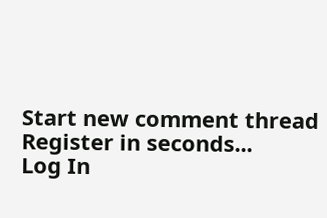Start new comment thread
Register in seconds...
Log In